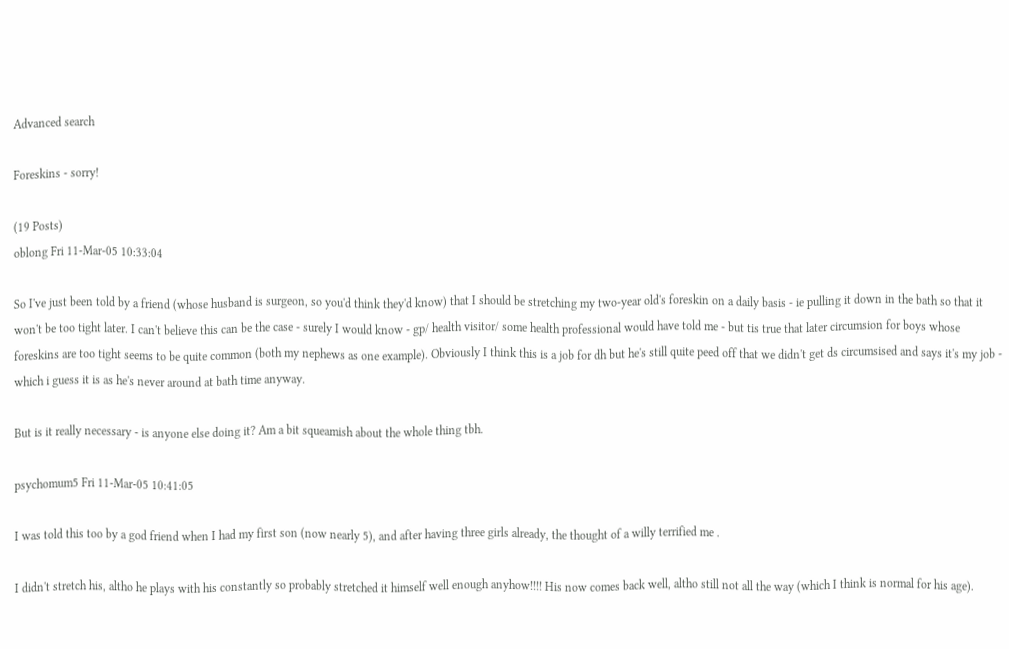Advanced search

Foreskins - sorry!

(19 Posts)
oblong Fri 11-Mar-05 10:33:04

So I've just been told by a friend (whose husband is surgeon, so you'd think they'd know) that I should be stretching my two-year old's foreskin on a daily basis - ie pulling it down in the bath so that it won't be too tight later. I can't believe this can be the case - surely I would know - gp/ health visitor/ some health professional would have told me - but tis true that later circumsion for boys whose foreskins are too tight seems to be quite common (both my nephews as one example). Obviously I think this is a job for dh but he's still quite peed off that we didn't get ds circumsised and says it's my job - which i guess it is as he's never around at bath time anyway.

But is it really necessary - is anyone else doing it? Am a bit squeamish about the whole thing tbh.

psychomum5 Fri 11-Mar-05 10:41:05

I was told this too by a god friend when I had my first son (now nearly 5), and after having three girls already, the thought of a willy terrified me .

I didn't stretch his, altho he plays with his constantly so probably stretched it himself well enough anyhow!!!! His now comes back well, altho still not all the way (which I think is normal for his age).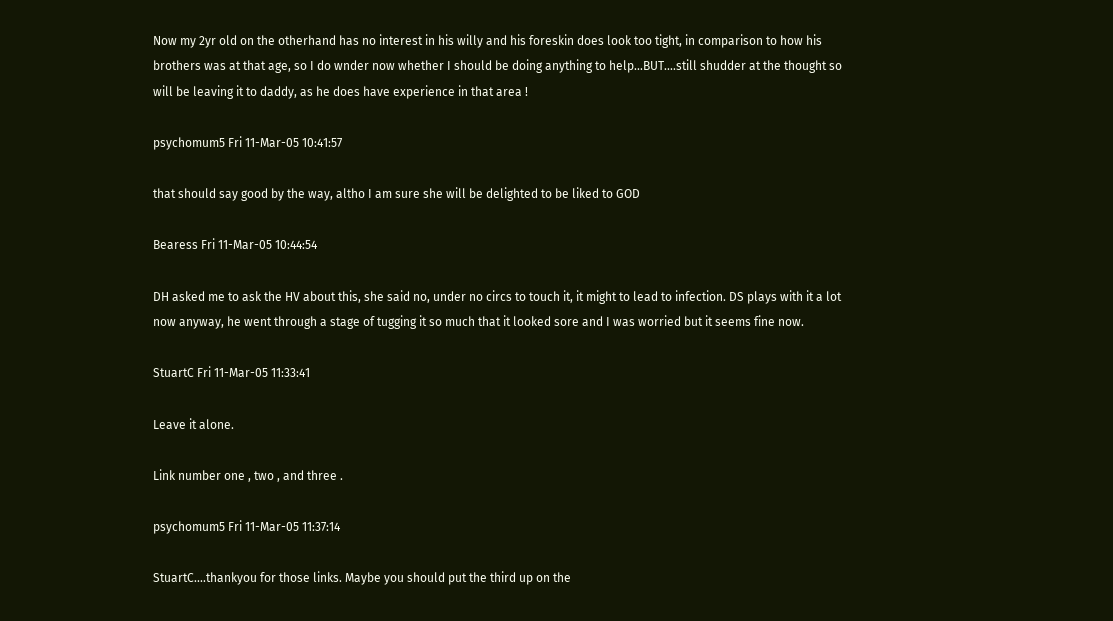Now my 2yr old on the otherhand has no interest in his willy and his foreskin does look too tight, in comparison to how his brothers was at that age, so I do wnder now whether I should be doing anything to help...BUT....still shudder at the thought so will be leaving it to daddy, as he does have experience in that area !

psychomum5 Fri 11-Mar-05 10:41:57

that should say good by the way, altho I am sure she will be delighted to be liked to GOD

Bearess Fri 11-Mar-05 10:44:54

DH asked me to ask the HV about this, she said no, under no circs to touch it, it might to lead to infection. DS plays with it a lot now anyway, he went through a stage of tugging it so much that it looked sore and I was worried but it seems fine now.

StuartC Fri 11-Mar-05 11:33:41

Leave it alone.

Link number one , two , and three .

psychomum5 Fri 11-Mar-05 11:37:14

StuartC....thankyou for those links. Maybe you should put the third up on the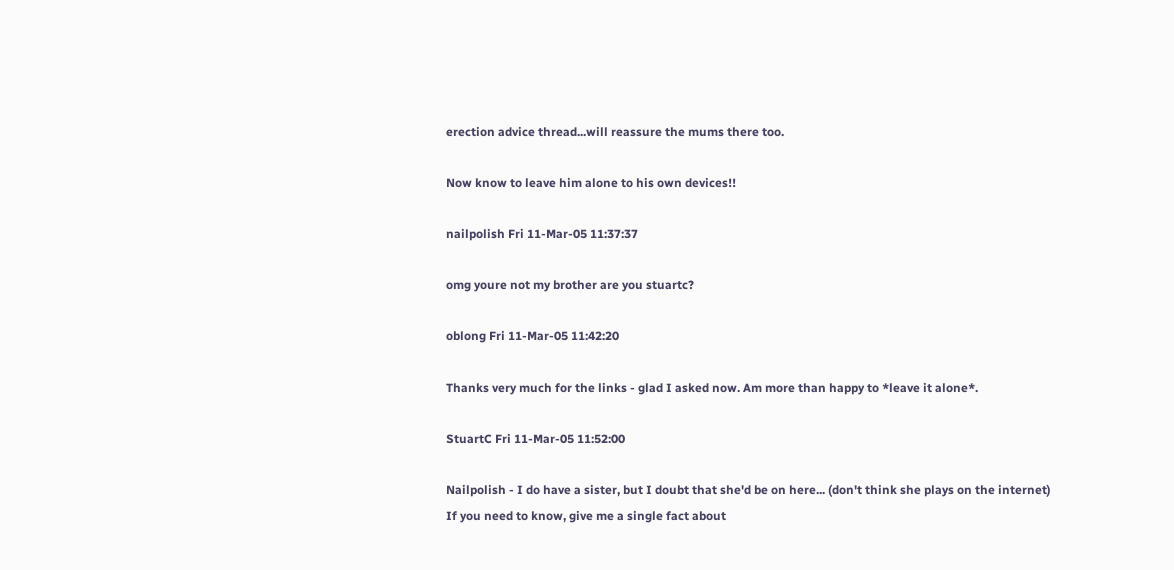erection advice thread...will reassure the mums there too.

Now know to leave him alone to his own devices!!

nailpolish Fri 11-Mar-05 11:37:37

omg youre not my brother are you stuartc?

oblong Fri 11-Mar-05 11:42:20

Thanks very much for the links - glad I asked now. Am more than happy to *leave it alone*.

StuartC Fri 11-Mar-05 11:52:00

Nailpolish - I do have a sister, but I doubt that she'd be on here... (don't think she plays on the internet)
If you need to know, give me a single fact about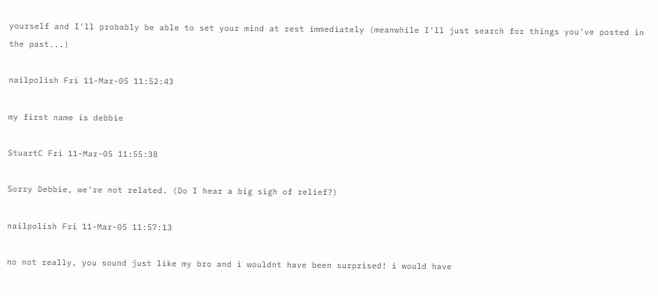yourself and I'll probably be able to set your mind at rest immediately (meanwhile I'll just search for things you've posted in the past...)

nailpolish Fri 11-Mar-05 11:52:43

my first name is debbie

StuartC Fri 11-Mar-05 11:55:38

Sorry Debbie, we're not related. (Do I hear a big sigh of relief?)

nailpolish Fri 11-Mar-05 11:57:13

no not really, you sound just like my bro and i wouldnt have been surprised! i would have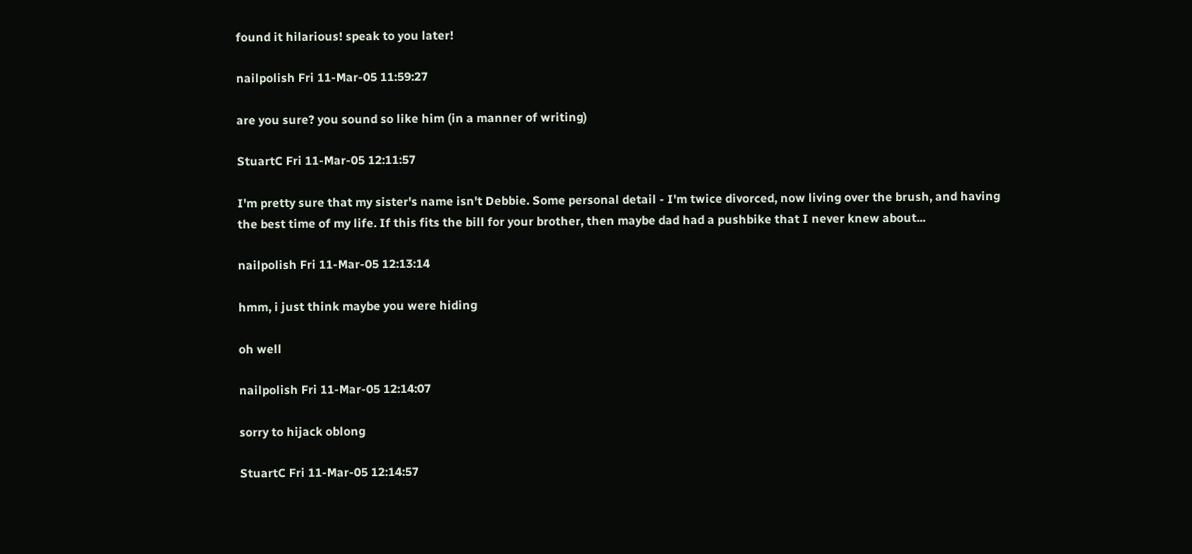found it hilarious! speak to you later!

nailpolish Fri 11-Mar-05 11:59:27

are you sure? you sound so like him (in a manner of writing)

StuartC Fri 11-Mar-05 12:11:57

I'm pretty sure that my sister's name isn't Debbie. Some personal detail - I'm twice divorced, now living over the brush, and having the best time of my life. If this fits the bill for your brother, then maybe dad had a pushbike that I never knew about...

nailpolish Fri 11-Mar-05 12:13:14

hmm, i just think maybe you were hiding

oh well

nailpolish Fri 11-Mar-05 12:14:07

sorry to hijack oblong

StuartC Fri 11-Mar-05 12:14:57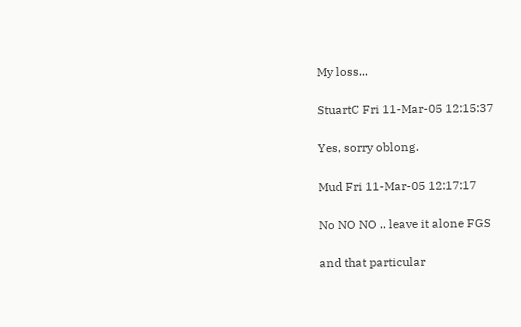My loss...

StuartC Fri 11-Mar-05 12:15:37

Yes, sorry oblong.

Mud Fri 11-Mar-05 12:17:17

No NO NO .. leave it alone FGS

and that particular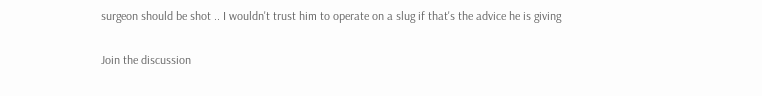surgeon should be shot .. I wouldn't trust him to operate on a slug if that's the advice he is giving

Join the discussion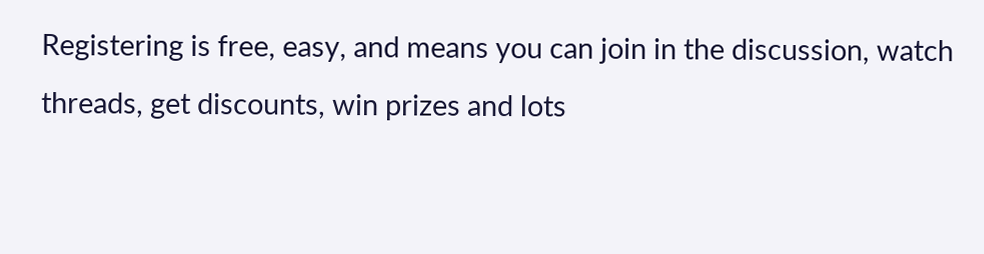Registering is free, easy, and means you can join in the discussion, watch threads, get discounts, win prizes and lots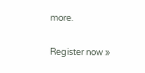more.

Register now »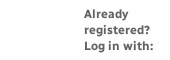Already registered? Log in with: